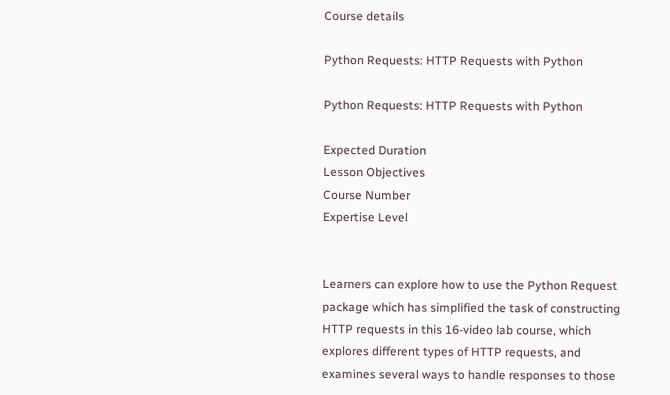Course details

Python Requests: HTTP Requests with Python

Python Requests: HTTP Requests with Python

Expected Duration
Lesson Objectives
Course Number
Expertise Level


Learners can explore how to use the Python Request package which has simplified the task of constructing HTTP requests in this 16-video lab course, which explores different types of HTTP requests, and examines several ways to handle responses to those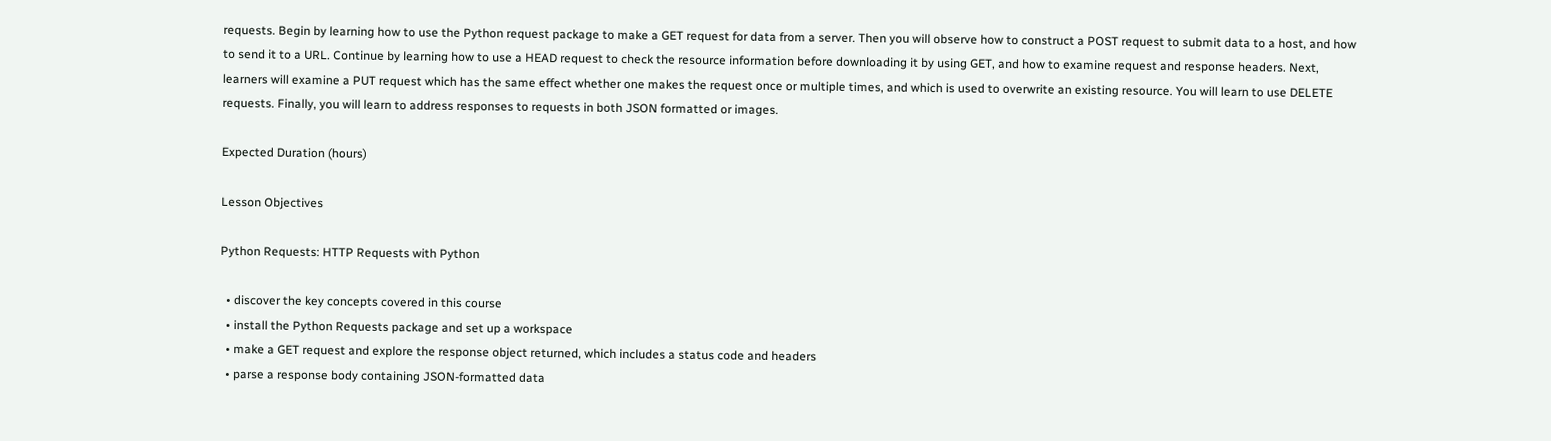requests. Begin by learning how to use the Python request package to make a GET request for data from a server. Then you will observe how to construct a POST request to submit data to a host, and how to send it to a URL. Continue by learning how to use a HEAD request to check the resource information before downloading it by using GET, and how to examine request and response headers. Next, learners will examine a PUT request which has the same effect whether one makes the request once or multiple times, and which is used to overwrite an existing resource. You will learn to use DELETE requests. Finally, you will learn to address responses to requests in both JSON formatted or images.

Expected Duration (hours)

Lesson Objectives

Python Requests: HTTP Requests with Python

  • discover the key concepts covered in this course
  • install the Python Requests package and set up a workspace
  • make a GET request and explore the response object returned, which includes a status code and headers
  • parse a response body containing JSON-formatted data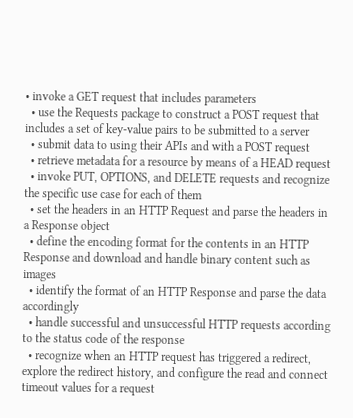• invoke a GET request that includes parameters
  • use the Requests package to construct a POST request that includes a set of key-value pairs to be submitted to a server
  • submit data to using their APIs and with a POST request
  • retrieve metadata for a resource by means of a HEAD request
  • invoke PUT, OPTIONS, and DELETE requests and recognize the specific use case for each of them
  • set the headers in an HTTP Request and parse the headers in a Response object
  • define the encoding format for the contents in an HTTP Response and download and handle binary content such as images
  • identify the format of an HTTP Response and parse the data accordingly
  • handle successful and unsuccessful HTTP requests according to the status code of the response
  • recognize when an HTTP request has triggered a redirect, explore the redirect history, and configure the read and connect timeout values for a request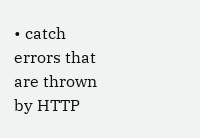• catch errors that are thrown by HTTP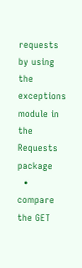requests by using the exceptions module in the Requests package
  • compare the GET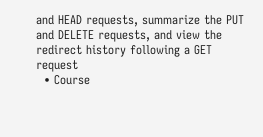and HEAD requests, summarize the PUT and DELETE requests, and view the redirect history following a GET request
  • Course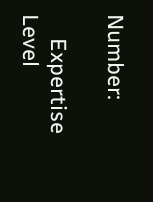Number:

    Expertise Level